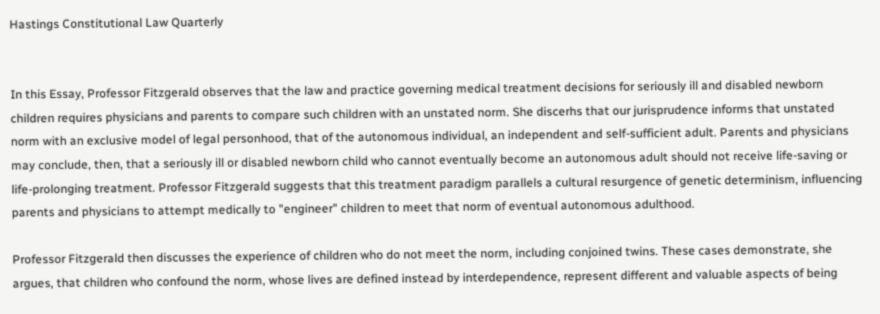Hastings Constitutional Law Quarterly


In this Essay, Professor Fitzgerald observes that the law and practice governing medical treatment decisions for seriously ill and disabled newborn children requires physicians and parents to compare such children with an unstated norm. She discerhs that our jurisprudence informs that unstated norm with an exclusive model of legal personhood, that of the autonomous individual, an independent and self-sufficient adult. Parents and physicians may conclude, then, that a seriously ill or disabled newborn child who cannot eventually become an autonomous adult should not receive life-saving or life-prolonging treatment. Professor Fitzgerald suggests that this treatment paradigm parallels a cultural resurgence of genetic determinism, influencing parents and physicians to attempt medically to "engineer" children to meet that norm of eventual autonomous adulthood.

Professor Fitzgerald then discusses the experience of children who do not meet the norm, including conjoined twins. These cases demonstrate, she argues, that children who confound the norm, whose lives are defined instead by interdependence, represent different and valuable aspects of being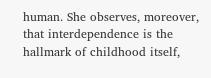human. She observes, moreover, that interdependence is the hallmark of childhood itself,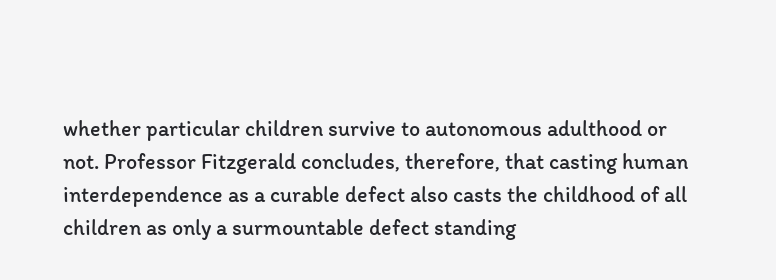whether particular children survive to autonomous adulthood or not. Professor Fitzgerald concludes, therefore, that casting human interdependence as a curable defect also casts the childhood of all children as only a surmountable defect standing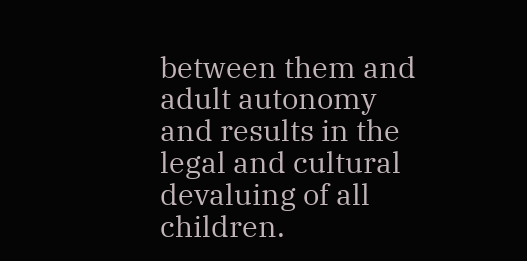between them and adult autonomy and results in the legal and cultural devaluing of all children.